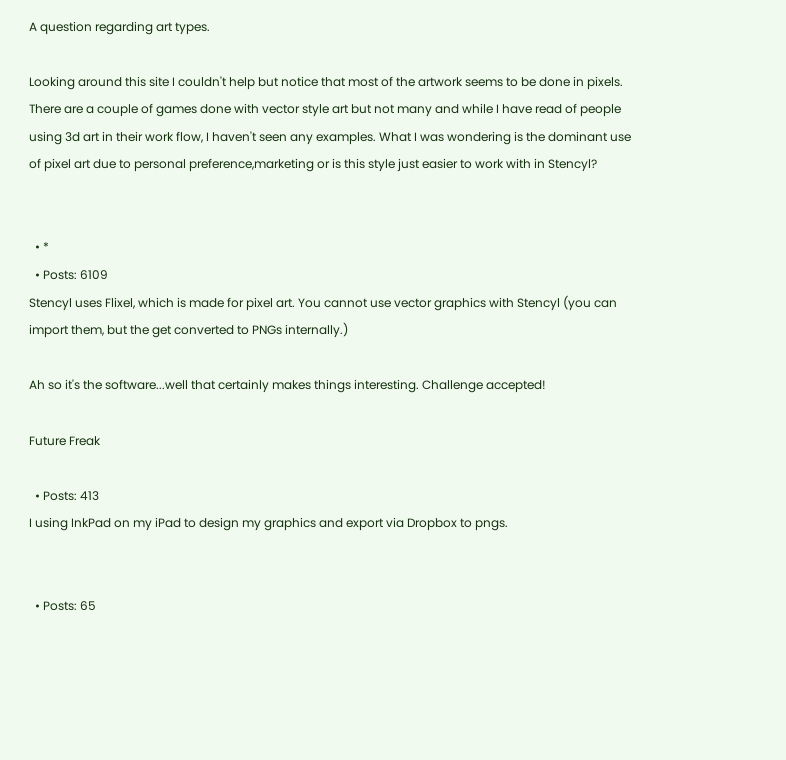A question regarding art types.

Looking around this site I couldn't help but notice that most of the artwork seems to be done in pixels. There are a couple of games done with vector style art but not many and while I have read of people using 3d art in their work flow, I haven't seen any examples. What I was wondering is the dominant use of pixel art due to personal preference,marketing or is this style just easier to work with in Stencyl?


  • *
  • Posts: 6109
Stencyl uses Flixel, which is made for pixel art. You cannot use vector graphics with Stencyl (you can import them, but the get converted to PNGs internally.)

Ah so it's the software...well that certainly makes things interesting. Challenge accepted!

Future Freak

  • Posts: 413
I using InkPad on my iPad to design my graphics and export via Dropbox to pngs.


  • Posts: 65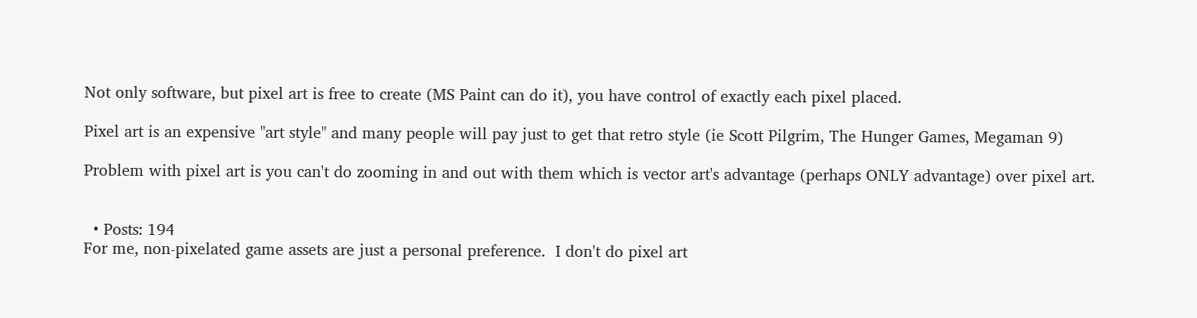Not only software, but pixel art is free to create (MS Paint can do it), you have control of exactly each pixel placed.

Pixel art is an expensive "art style" and many people will pay just to get that retro style (ie Scott Pilgrim, The Hunger Games, Megaman 9)

Problem with pixel art is you can't do zooming in and out with them which is vector art's advantage (perhaps ONLY advantage) over pixel art.


  • Posts: 194
For me, non-pixelated game assets are just a personal preference.  I don't do pixel art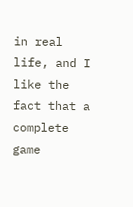in real life, and I like the fact that a complete game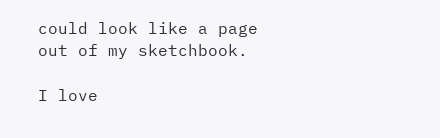could look like a page out of my sketchbook.

I love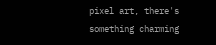pixel art, there's something charming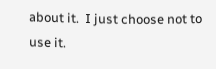about it.  I just choose not to use it.